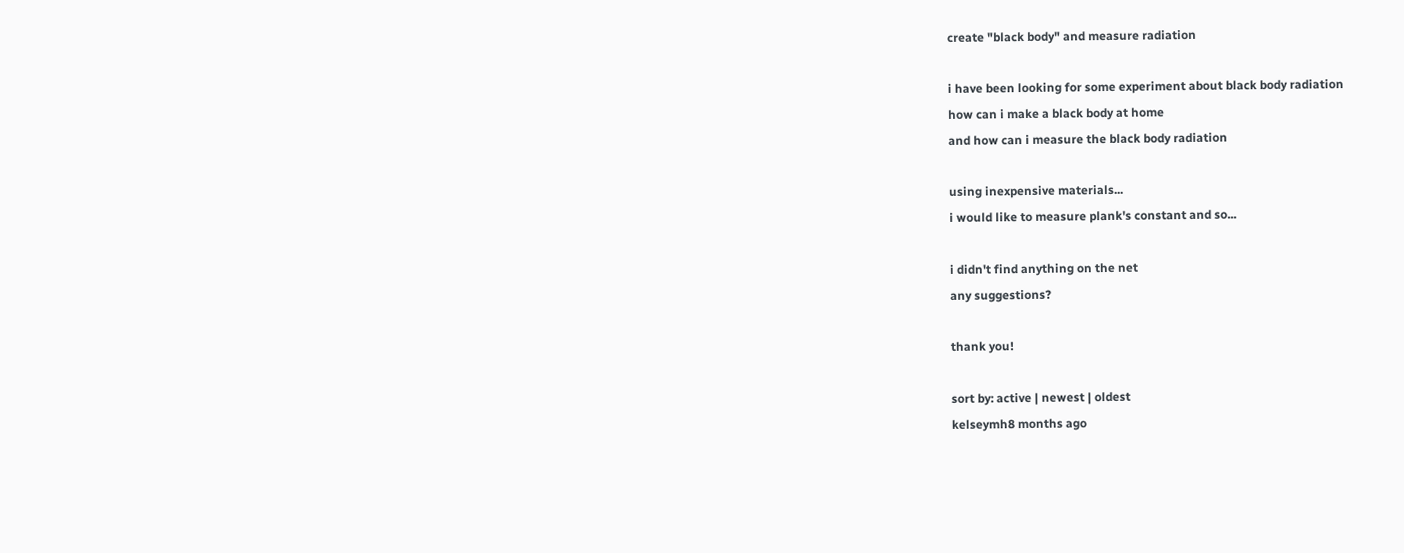create "black body" and measure radiation

i have been looking for some experiment about black body radiation
how can i make a black body at home
and how can i measure the black body radiation

using inexpensive materials...
i would like to measure plank's constant and so...

i didn't find anything on the net
any suggestions?

thank you!

sort by: active | newest | oldest
kelseymh8 months ago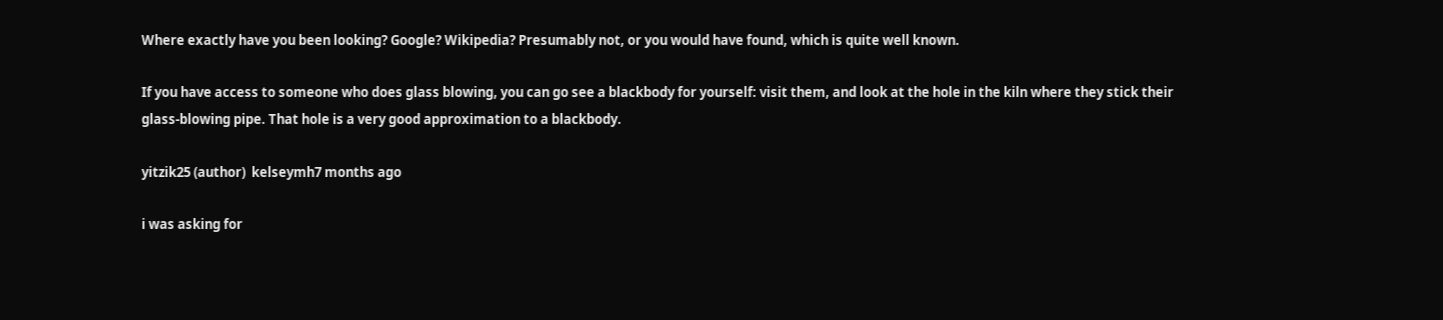Where exactly have you been looking? Google? Wikipedia? Presumably not, or you would have found, which is quite well known.

If you have access to someone who does glass blowing, you can go see a blackbody for yourself: visit them, and look at the hole in the kiln where they stick their glass-blowing pipe. That hole is a very good approximation to a blackbody.

yitzik25 (author)  kelseymh7 months ago

i was asking for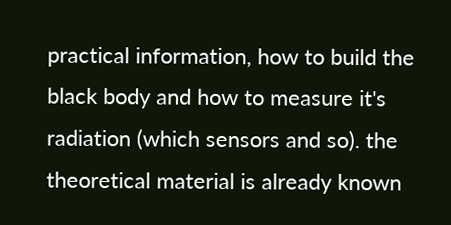practical information, how to build the black body and how to measure it's radiation (which sensors and so). the theoretical material is already known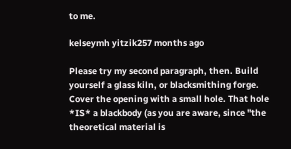to me.

kelseymh yitzik257 months ago

Please try my second paragraph, then. Build yourself a glass kiln, or blacksmithing forge. Cover the opening with a small hole. That hole *IS* a blackbody (as you are aware, since "the theoretical material is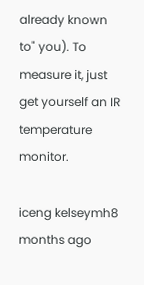already known to" you). To measure it, just get yourself an IR temperature monitor.

iceng kelseymh8 months ago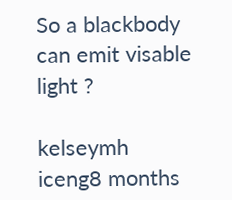So a blackbody can emit visable light ?

kelseymh iceng8 months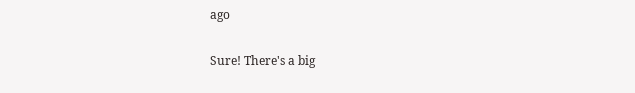ago

Sure! There's a big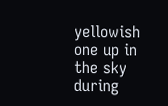yellowish one up in the sky during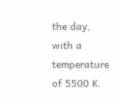the day, with a temperature of 5500 K.